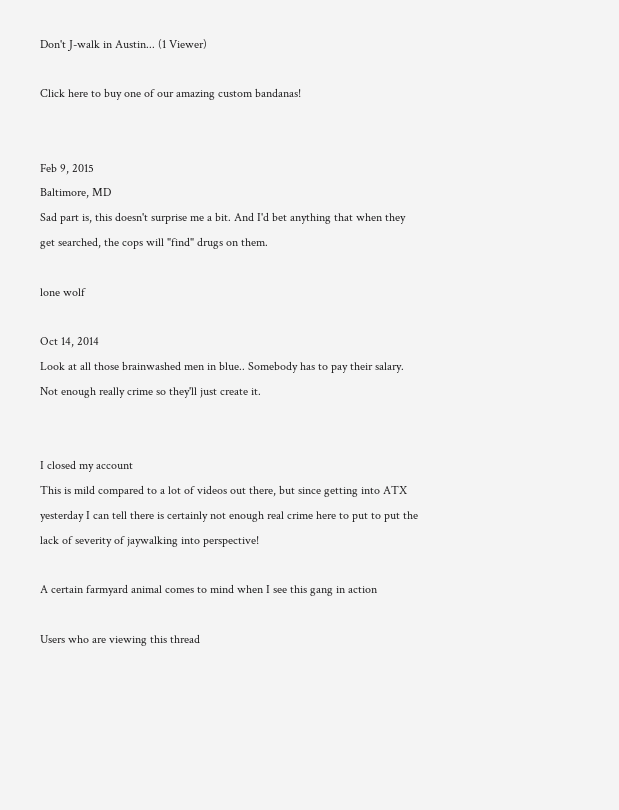Don't J-walk in Austin... (1 Viewer)

Click here to buy one of our amazing custom bandanas!


Feb 9, 2015
Baltimore, MD
Sad part is, this doesn't surprise me a bit. And I'd bet anything that when they get searched, the cops will "find" drugs on them.

lone wolf

Oct 14, 2014
Look at all those brainwashed men in blue.. Somebody has to pay their salary. Not enough really crime so they'll just create it.


I closed my account
This is mild compared to a lot of videos out there, but since getting into ATX yesterday I can tell there is certainly not enough real crime here to put to put the lack of severity of jaywalking into perspective!

A certain farmyard animal comes to mind when I see this gang in action

Users who are viewing this thread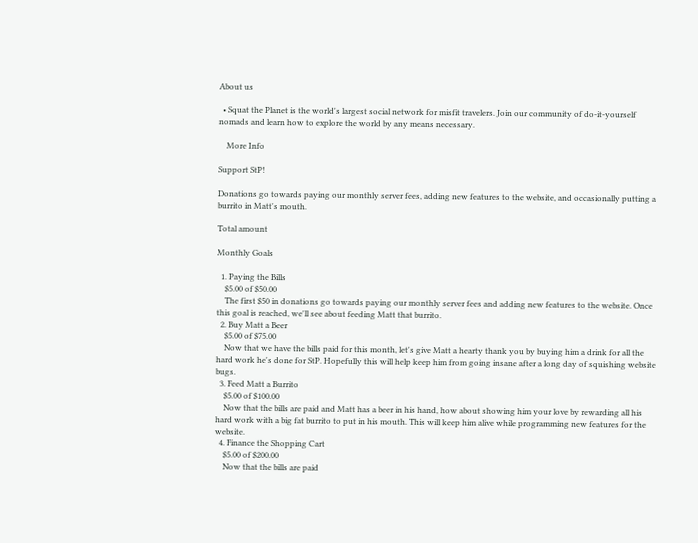About us

  • Squat the Planet is the world's largest social network for misfit travelers. Join our community of do-it-yourself nomads and learn how to explore the world by any means necessary.

    More Info

Support StP!

Donations go towards paying our monthly server fees, adding new features to the website, and occasionally putting a burrito in Matt's mouth.

Total amount

Monthly Goals

  1. Paying the Bills
    $5.00 of $50.00
    The first $50 in donations go towards paying our monthly server fees and adding new features to the website. Once this goal is reached, we'll see about feeding Matt that burrito.
  2. Buy Matt a Beer
    $5.00 of $75.00
    Now that we have the bills paid for this month, let's give Matt a hearty thank you by buying him a drink for all the hard work he's done for StP. Hopefully this will help keep him from going insane after a long day of squishing website bugs.
  3. Feed Matt a Burrito
    $5.00 of $100.00
    Now that the bills are paid and Matt has a beer in his hand, how about showing him your love by rewarding all his hard work with a big fat burrito to put in his mouth. This will keep him alive while programming new features for the website.
  4. Finance the Shopping Cart
    $5.00 of $200.00
    Now that the bills are paid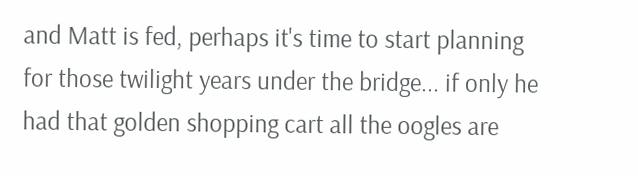and Matt is fed, perhaps it's time to start planning for those twilight years under the bridge... if only he had that golden shopping cart all the oogles are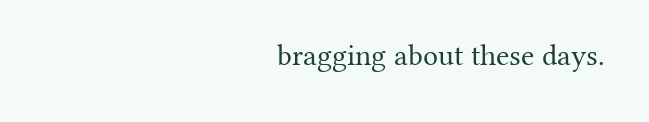bragging about these days.